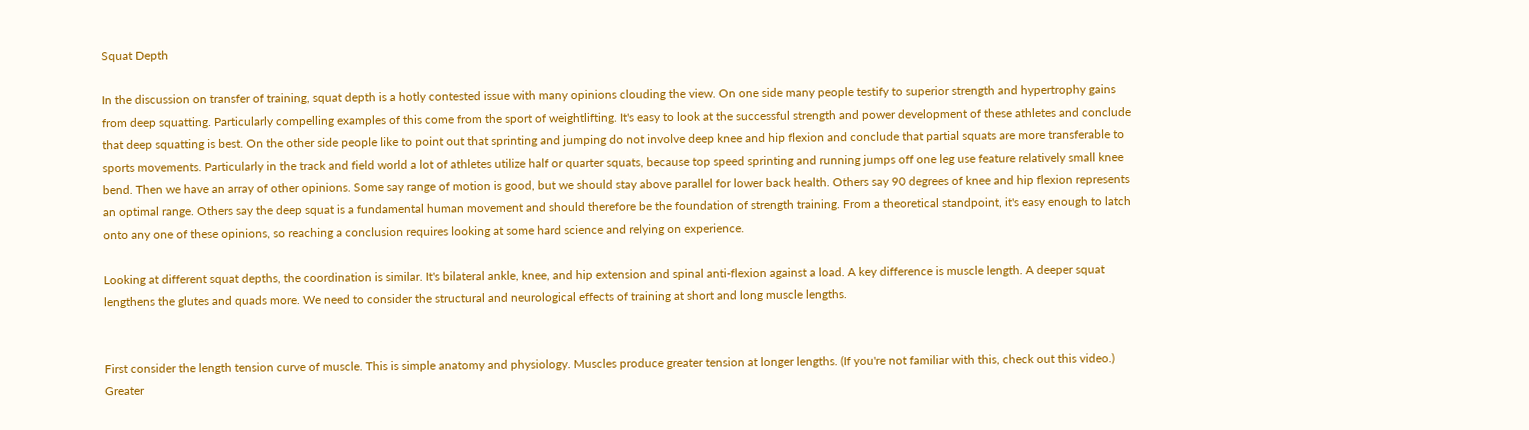Squat Depth

In the discussion on transfer of training, squat depth is a hotly contested issue with many opinions clouding the view. On one side many people testify to superior strength and hypertrophy gains from deep squatting. Particularly compelling examples of this come from the sport of weightlifting. It's easy to look at the successful strength and power development of these athletes and conclude that deep squatting is best. On the other side people like to point out that sprinting and jumping do not involve deep knee and hip flexion and conclude that partial squats are more transferable to sports movements. Particularly in the track and field world a lot of athletes utilize half or quarter squats, because top speed sprinting and running jumps off one leg use feature relatively small knee bend. Then we have an array of other opinions. Some say range of motion is good, but we should stay above parallel for lower back health. Others say 90 degrees of knee and hip flexion represents an optimal range. Others say the deep squat is a fundamental human movement and should therefore be the foundation of strength training. From a theoretical standpoint, it's easy enough to latch onto any one of these opinions, so reaching a conclusion requires looking at some hard science and relying on experience.

Looking at different squat depths, the coordination is similar. It's bilateral ankle, knee, and hip extension and spinal anti-flexion against a load. A key difference is muscle length. A deeper squat lengthens the glutes and quads more. We need to consider the structural and neurological effects of training at short and long muscle lengths.


First consider the length tension curve of muscle. This is simple anatomy and physiology. Muscles produce greater tension at longer lengths. (If you're not familiar with this, check out this video.) Greater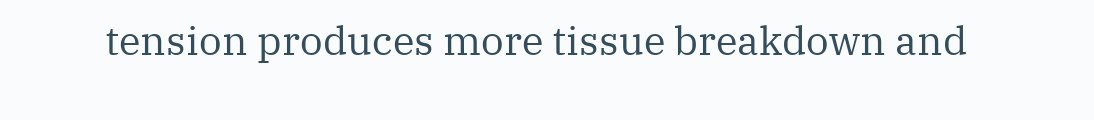tension produces more tissue breakdown and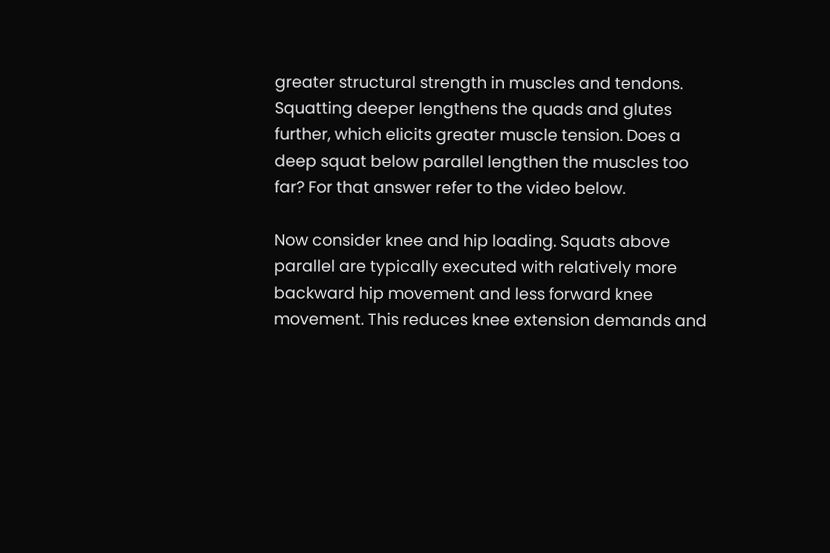greater structural strength in muscles and tendons. Squatting deeper lengthens the quads and glutes further, which elicits greater muscle tension. Does a deep squat below parallel lengthen the muscles too far? For that answer refer to the video below.

Now consider knee and hip loading. Squats above parallel are typically executed with relatively more backward hip movement and less forward knee movement. This reduces knee extension demands and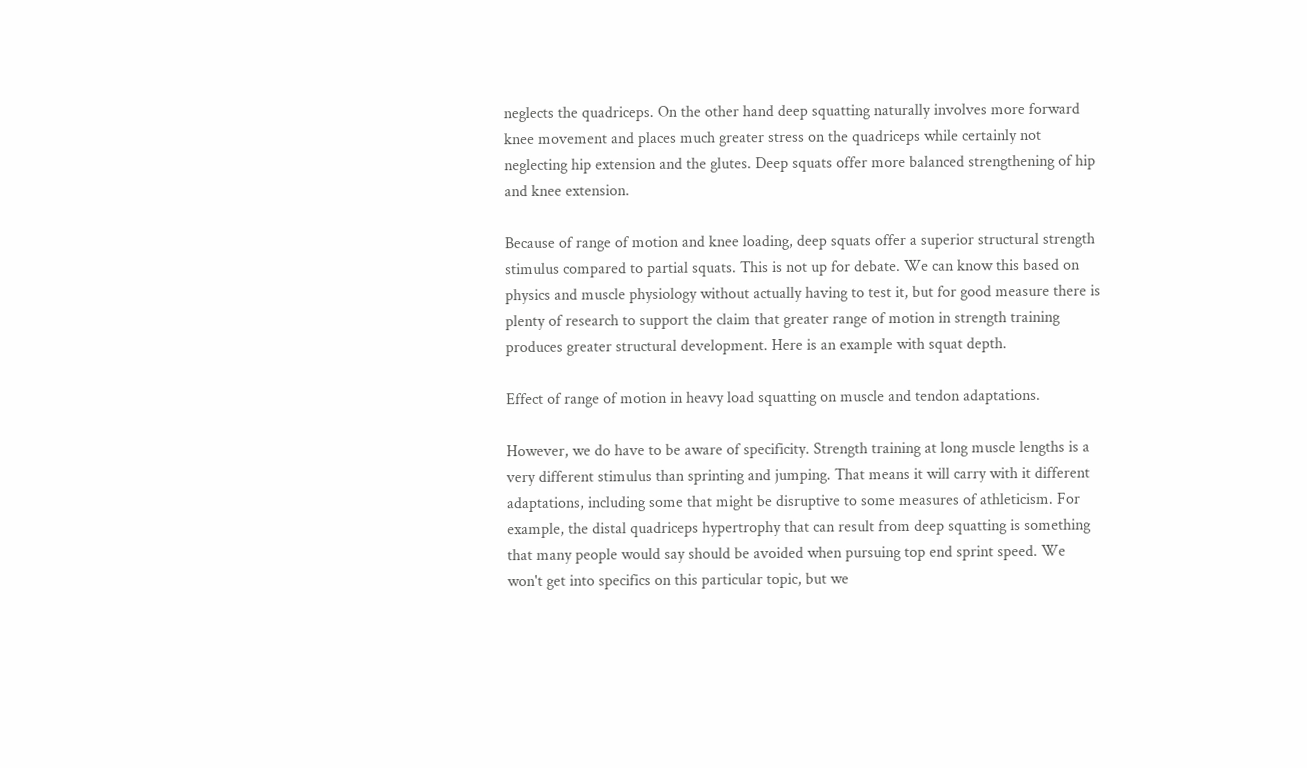neglects the quadriceps. On the other hand deep squatting naturally involves more forward knee movement and places much greater stress on the quadriceps while certainly not neglecting hip extension and the glutes. Deep squats offer more balanced strengthening of hip and knee extension.

Because of range of motion and knee loading, deep squats offer a superior structural strength stimulus compared to partial squats. This is not up for debate. We can know this based on physics and muscle physiology without actually having to test it, but for good measure there is plenty of research to support the claim that greater range of motion in strength training produces greater structural development. Here is an example with squat depth.

Effect of range of motion in heavy load squatting on muscle and tendon adaptations.

However, we do have to be aware of specificity. Strength training at long muscle lengths is a very different stimulus than sprinting and jumping. That means it will carry with it different adaptations, including some that might be disruptive to some measures of athleticism. For example, the distal quadriceps hypertrophy that can result from deep squatting is something that many people would say should be avoided when pursuing top end sprint speed. We won't get into specifics on this particular topic, but we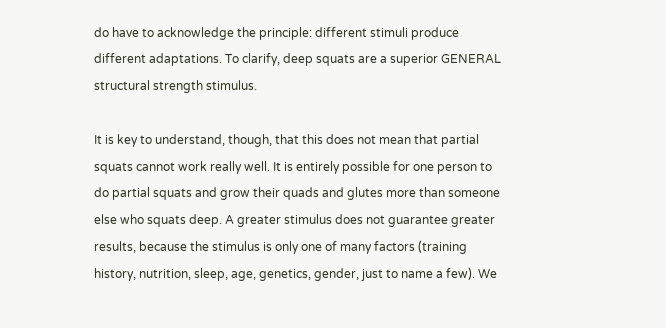do have to acknowledge the principle: different stimuli produce different adaptations. To clarify, deep squats are a superior GENERAL structural strength stimulus.

It is key to understand, though, that this does not mean that partial squats cannot work really well. It is entirely possible for one person to do partial squats and grow their quads and glutes more than someone else who squats deep. A greater stimulus does not guarantee greater results, because the stimulus is only one of many factors (training history, nutrition, sleep, age, genetics, gender, just to name a few). We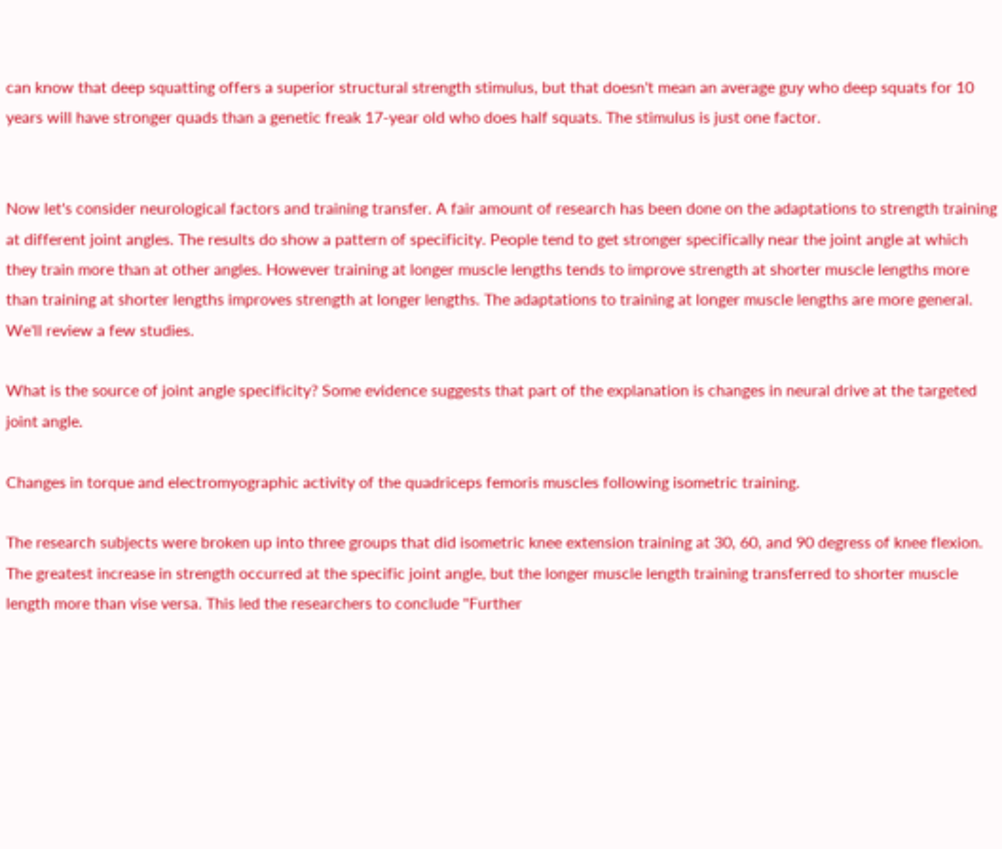can know that deep squatting offers a superior structural strength stimulus, but that doesn't mean an average guy who deep squats for 10 years will have stronger quads than a genetic freak 17-year old who does half squats. The stimulus is just one factor.


Now let's consider neurological factors and training transfer. A fair amount of research has been done on the adaptations to strength training at different joint angles. The results do show a pattern of specificity. People tend to get stronger specifically near the joint angle at which they train more than at other angles. However training at longer muscle lengths tends to improve strength at shorter muscle lengths more than training at shorter lengths improves strength at longer lengths. The adaptations to training at longer muscle lengths are more general. We'll review a few studies.

What is the source of joint angle specificity? Some evidence suggests that part of the explanation is changes in neural drive at the targeted joint angle.

Changes in torque and electromyographic activity of the quadriceps femoris muscles following isometric training.

The research subjects were broken up into three groups that did isometric knee extension training at 30, 60, and 90 degress of knee flexion. The greatest increase in strength occurred at the specific joint angle, but the longer muscle length training transferred to shorter muscle length more than vise versa. This led the researchers to conclude "Further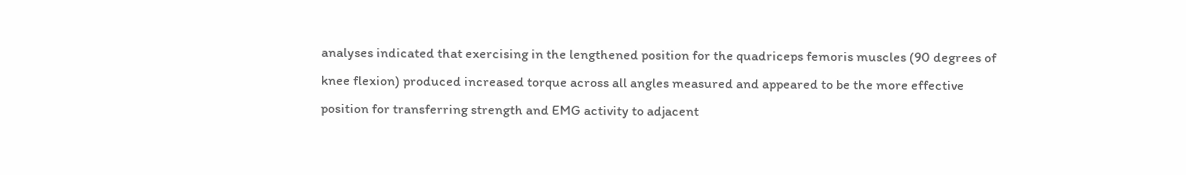analyses indicated that exercising in the lengthened position for the quadriceps femoris muscles (90 degrees of knee flexion) produced increased torque across all angles measured and appeared to be the more effective position for transferring strength and EMG activity to adjacent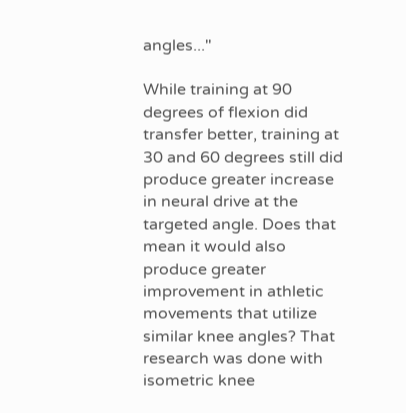angles..."

While training at 90 degrees of flexion did transfer better, training at 30 and 60 degrees still did produce greater increase in neural drive at the targeted angle. Does that mean it would also produce greater improvement in athletic movements that utilize similar knee angles? That research was done with isometric knee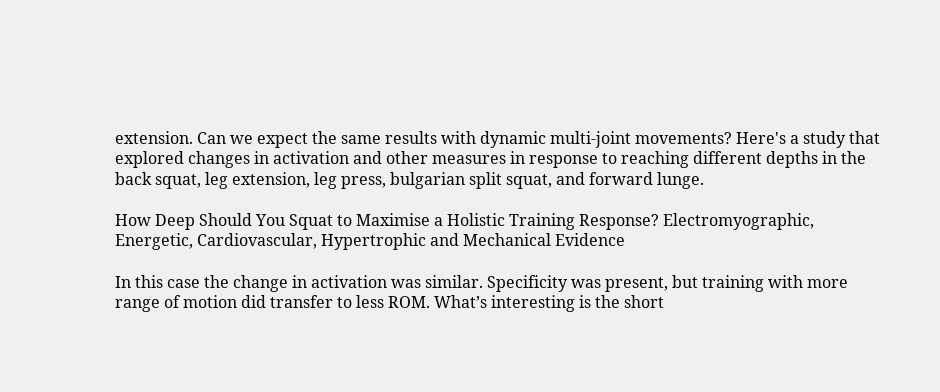extension. Can we expect the same results with dynamic multi-joint movements? Here's a study that explored changes in activation and other measures in response to reaching different depths in the back squat, leg extension, leg press, bulgarian split squat, and forward lunge.

How Deep Should You Squat to Maximise a Holistic Training Response? Electromyographic, Energetic, Cardiovascular, Hypertrophic and Mechanical Evidence

In this case the change in activation was similar. Specificity was present, but training with more range of motion did transfer to less ROM. What’s interesting is the short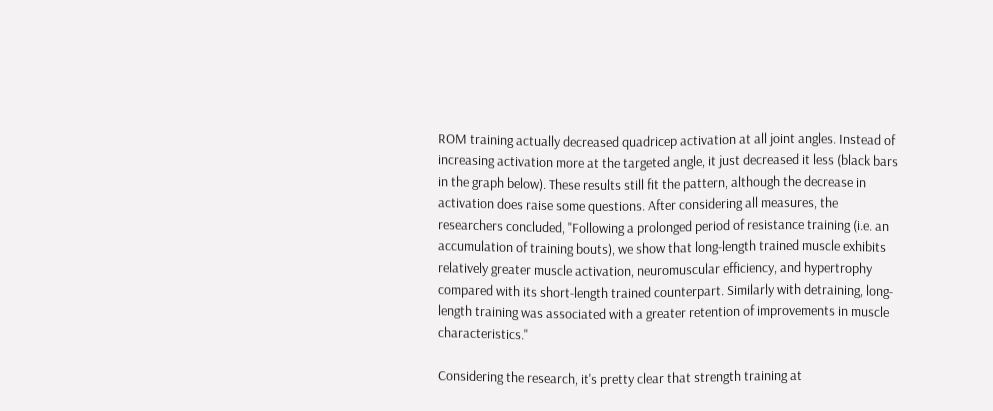ROM training actually decreased quadricep activation at all joint angles. Instead of increasing activation more at the targeted angle, it just decreased it less (black bars in the graph below). These results still fit the pattern, although the decrease in activation does raise some questions. After considering all measures, the researchers concluded, "Following a prolonged period of resistance training (i.e. an accumulation of training bouts), we show that long-length trained muscle exhibits relatively greater muscle activation, neuromuscular efficiency, and hypertrophy compared with its short-length trained counterpart. Similarly with detraining, long-length training was associated with a greater retention of improvements in muscle characteristics."

Considering the research, it's pretty clear that strength training at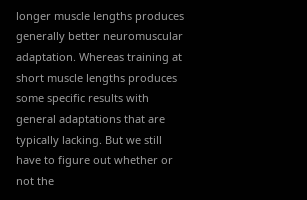longer muscle lengths produces generally better neuromuscular adaptation. Whereas training at short muscle lengths produces some specific results with general adaptations that are typically lacking. But we still have to figure out whether or not the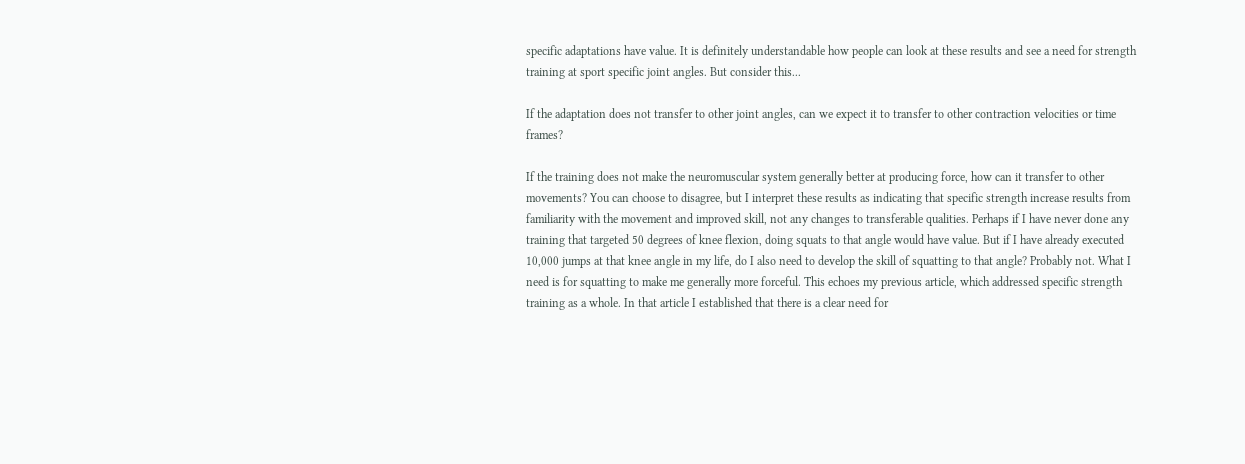specific adaptations have value. It is definitely understandable how people can look at these results and see a need for strength training at sport specific joint angles. But consider this...

If the adaptation does not transfer to other joint angles, can we expect it to transfer to other contraction velocities or time frames?

If the training does not make the neuromuscular system generally better at producing force, how can it transfer to other movements? You can choose to disagree, but I interpret these results as indicating that specific strength increase results from familiarity with the movement and improved skill, not any changes to transferable qualities. Perhaps if I have never done any training that targeted 50 degrees of knee flexion, doing squats to that angle would have value. But if I have already executed 10,000 jumps at that knee angle in my life, do I also need to develop the skill of squatting to that angle? Probably not. What I need is for squatting to make me generally more forceful. This echoes my previous article, which addressed specific strength training as a whole. In that article I established that there is a clear need for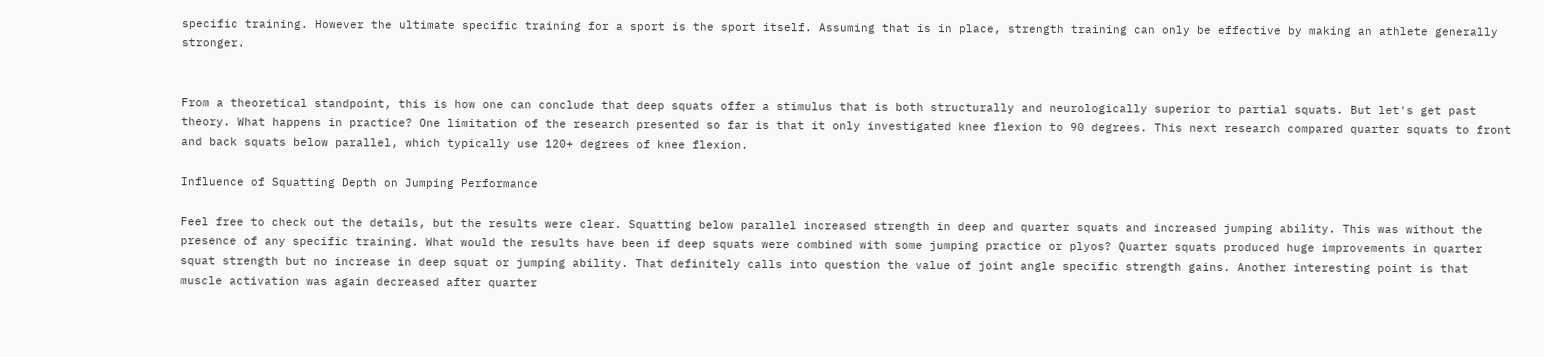specific training. However the ultimate specific training for a sport is the sport itself. Assuming that is in place, strength training can only be effective by making an athlete generally stronger.


From a theoretical standpoint, this is how one can conclude that deep squats offer a stimulus that is both structurally and neurologically superior to partial squats. But let's get past theory. What happens in practice? One limitation of the research presented so far is that it only investigated knee flexion to 90 degrees. This next research compared quarter squats to front and back squats below parallel, which typically use 120+ degrees of knee flexion.

Influence of Squatting Depth on Jumping Performance

Feel free to check out the details, but the results were clear. Squatting below parallel increased strength in deep and quarter squats and increased jumping ability. This was without the presence of any specific training. What would the results have been if deep squats were combined with some jumping practice or plyos? Quarter squats produced huge improvements in quarter squat strength but no increase in deep squat or jumping ability. That definitely calls into question the value of joint angle specific strength gains. Another interesting point is that muscle activation was again decreased after quarter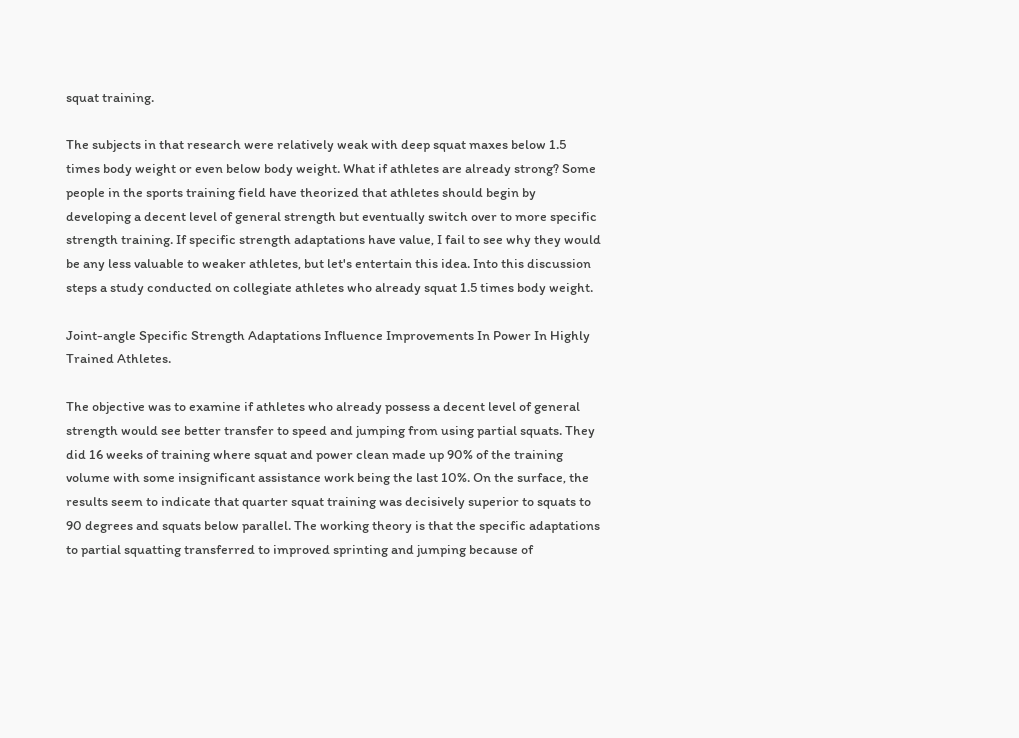squat training.

The subjects in that research were relatively weak with deep squat maxes below 1.5 times body weight or even below body weight. What if athletes are already strong? Some people in the sports training field have theorized that athletes should begin by developing a decent level of general strength but eventually switch over to more specific strength training. If specific strength adaptations have value, I fail to see why they would be any less valuable to weaker athletes, but let's entertain this idea. Into this discussion steps a study conducted on collegiate athletes who already squat 1.5 times body weight.

Joint-angle Specific Strength Adaptations Influence Improvements In Power In Highly Trained Athletes.

The objective was to examine if athletes who already possess a decent level of general strength would see better transfer to speed and jumping from using partial squats. They did 16 weeks of training where squat and power clean made up 90% of the training volume with some insignificant assistance work being the last 10%. On the surface, the results seem to indicate that quarter squat training was decisively superior to squats to 90 degrees and squats below parallel. The working theory is that the specific adaptations to partial squatting transferred to improved sprinting and jumping because of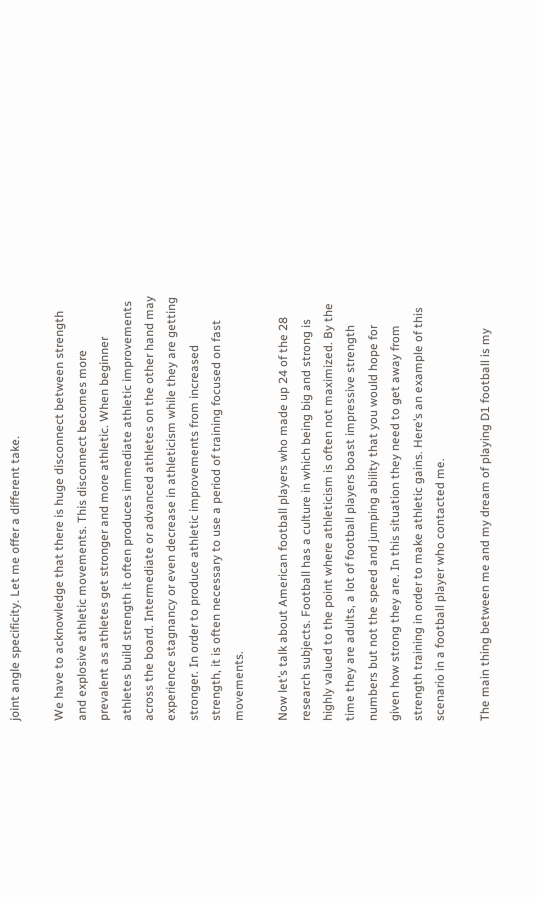joint angle specificity. Let me offer a different take.

We have to acknowledge that there is huge disconnect between strength and explosive athletic movements. This disconnect becomes more prevalent as athletes get stronger and more athletic. When beginner athletes build strength it often produces immediate athletic improvements across the board. Intermediate or advanced athletes on the other hand may experience stagnancy or even decrease in athleticism while they are getting stronger. In order to produce athletic improvements from increased strength, it is often necessary to use a period of training focused on fast movements.

Now let’s talk about American football players who made up 24 of the 28 research subjects. Football has a culture in which being big and strong is highly valued to the point where athleticism is often not maximized. By the time they are adults, a lot of football players boast impressive strength numbers but not the speed and jumping ability that you would hope for given how strong they are. In this situation they need to get away from strength training in order to make athletic gains. Here’s an example of this scenario in a football player who contacted me.

The main thing between me and my dream of playing D1 football is my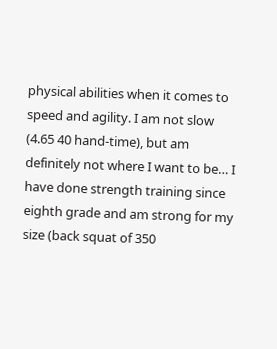physical abilities when it comes to speed and agility. I am not slow (4.65 40 hand-time), but am definitely not where I want to be… I have done strength training since eighth grade and am strong for my size (back squat of 350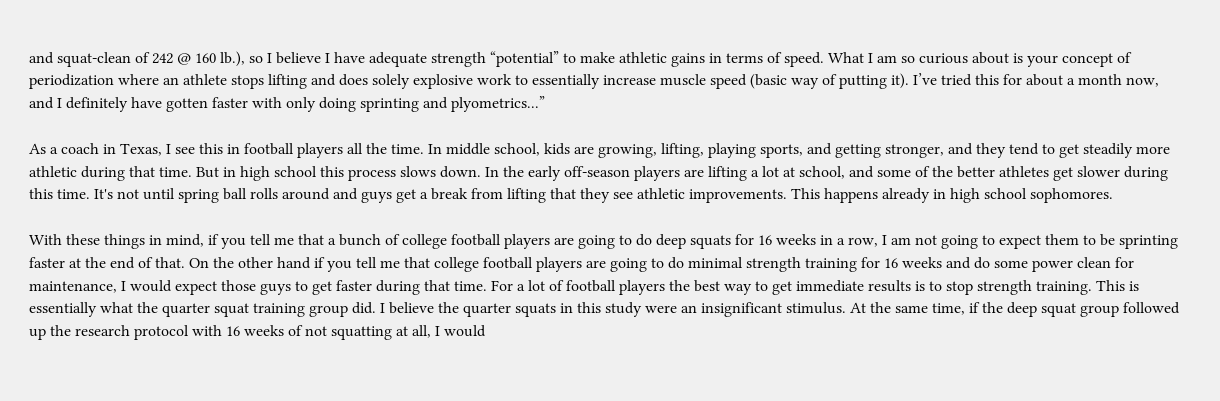and squat-clean of 242 @ 160 lb.), so I believe I have adequate strength “potential” to make athletic gains in terms of speed. What I am so curious about is your concept of periodization where an athlete stops lifting and does solely explosive work to essentially increase muscle speed (basic way of putting it). I’ve tried this for about a month now, and I definitely have gotten faster with only doing sprinting and plyometrics...”

As a coach in Texas, I see this in football players all the time. In middle school, kids are growing, lifting, playing sports, and getting stronger, and they tend to get steadily more athletic during that time. But in high school this process slows down. In the early off-season players are lifting a lot at school, and some of the better athletes get slower during this time. It's not until spring ball rolls around and guys get a break from lifting that they see athletic improvements. This happens already in high school sophomores.

With these things in mind, if you tell me that a bunch of college football players are going to do deep squats for 16 weeks in a row, I am not going to expect them to be sprinting faster at the end of that. On the other hand if you tell me that college football players are going to do minimal strength training for 16 weeks and do some power clean for maintenance, I would expect those guys to get faster during that time. For a lot of football players the best way to get immediate results is to stop strength training. This is essentially what the quarter squat training group did. I believe the quarter squats in this study were an insignificant stimulus. At the same time, if the deep squat group followed up the research protocol with 16 weeks of not squatting at all, I would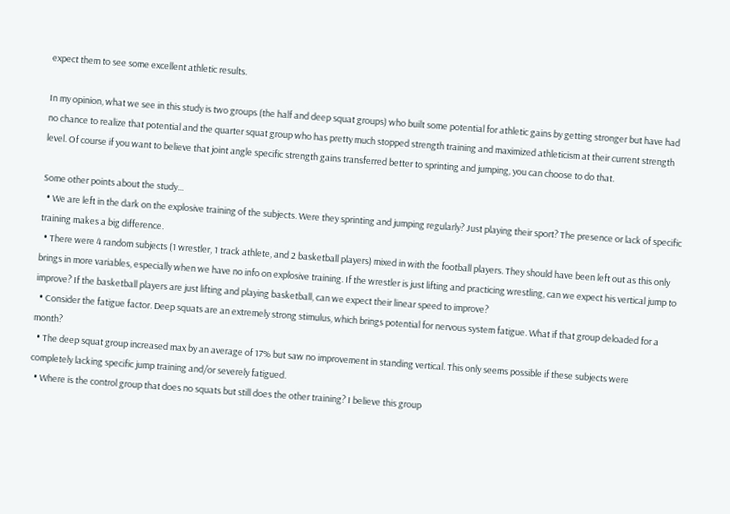expect them to see some excellent athletic results.

In my opinion, what we see in this study is two groups (the half and deep squat groups) who built some potential for athletic gains by getting stronger but have had no chance to realize that potential and the quarter squat group who has pretty much stopped strength training and maximized athleticism at their current strength level. Of course if you want to believe that joint angle specific strength gains transferred better to sprinting and jumping, you can choose to do that.

Some other points about the study...
  • We are left in the dark on the explosive training of the subjects. Were they sprinting and jumping regularly? Just playing their sport? The presence or lack of specific training makes a big difference.
  • There were 4 random subjects (1 wrestler, 1 track athlete, and 2 basketball players) mixed in with the football players. They should have been left out as this only brings in more variables, especially when we have no info on explosive training. If the wrestler is just lifting and practicing wrestling, can we expect his vertical jump to improve? If the basketball players are just lifting and playing basketball, can we expect their linear speed to improve?
  • Consider the fatigue factor. Deep squats are an extremely strong stimulus, which brings potential for nervous system fatigue. What if that group deloaded for a month?
  • The deep squat group increased max by an average of 17% but saw no improvement in standing vertical. This only seems possible if these subjects were completely lacking specific jump training and/or severely fatigued.
  • Where is the control group that does no squats but still does the other training? I believe this group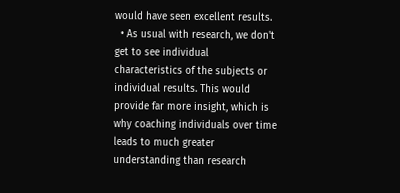would have seen excellent results.
  • As usual with research, we don't get to see individual characteristics of the subjects or individual results. This would provide far more insight, which is why coaching individuals over time leads to much greater understanding than research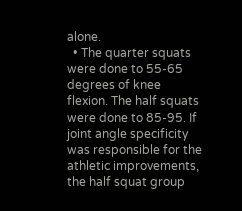alone.
  • The quarter squats were done to 55-65 degrees of knee flexion. The half squats were done to 85-95. If joint angle specificity was responsible for the athletic improvements, the half squat group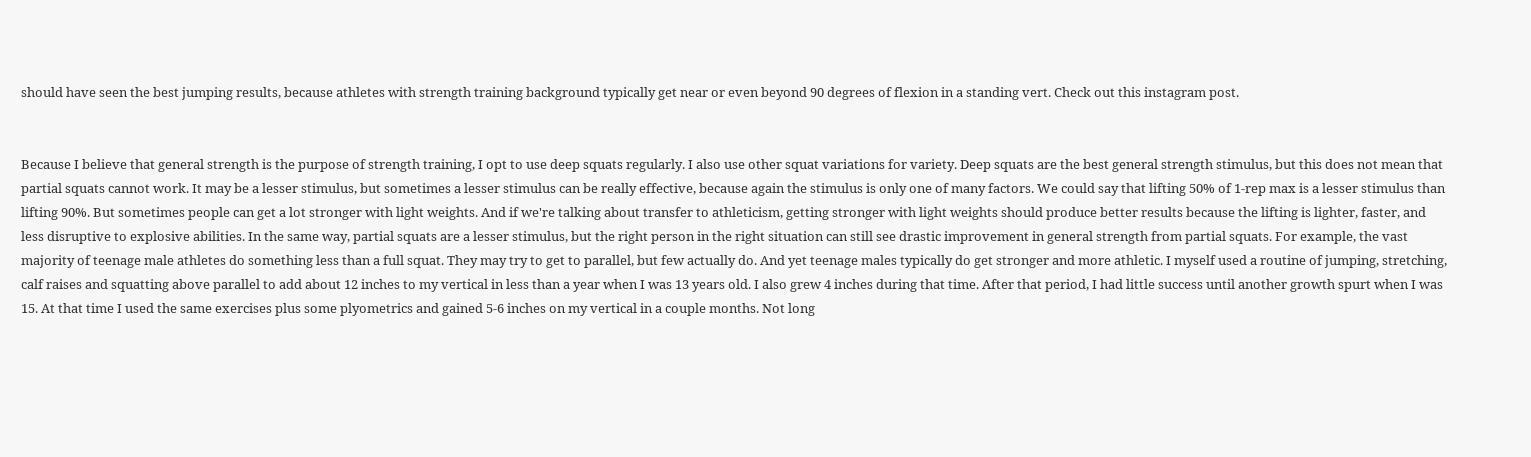should have seen the best jumping results, because athletes with strength training background typically get near or even beyond 90 degrees of flexion in a standing vert. Check out this instagram post.


Because I believe that general strength is the purpose of strength training, I opt to use deep squats regularly. I also use other squat variations for variety. Deep squats are the best general strength stimulus, but this does not mean that partial squats cannot work. It may be a lesser stimulus, but sometimes a lesser stimulus can be really effective, because again the stimulus is only one of many factors. We could say that lifting 50% of 1-rep max is a lesser stimulus than lifting 90%. But sometimes people can get a lot stronger with light weights. And if we're talking about transfer to athleticism, getting stronger with light weights should produce better results because the lifting is lighter, faster, and less disruptive to explosive abilities. In the same way, partial squats are a lesser stimulus, but the right person in the right situation can still see drastic improvement in general strength from partial squats. For example, the vast majority of teenage male athletes do something less than a full squat. They may try to get to parallel, but few actually do. And yet teenage males typically do get stronger and more athletic. I myself used a routine of jumping, stretching, calf raises and squatting above parallel to add about 12 inches to my vertical in less than a year when I was 13 years old. I also grew 4 inches during that time. After that period, I had little success until another growth spurt when I was 15. At that time I used the same exercises plus some plyometrics and gained 5-6 inches on my vertical in a couple months. Not long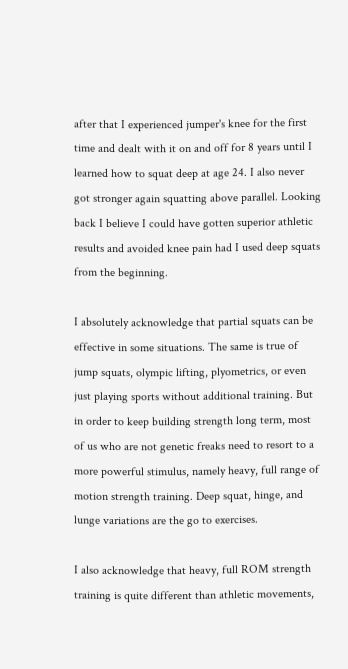after that I experienced jumper's knee for the first time and dealt with it on and off for 8 years until I learned how to squat deep at age 24. I also never got stronger again squatting above parallel. Looking back I believe I could have gotten superior athletic results and avoided knee pain had I used deep squats from the beginning.

I absolutely acknowledge that partial squats can be effective in some situations. The same is true of jump squats, olympic lifting, plyometrics, or even just playing sports without additional training. But in order to keep building strength long term, most of us who are not genetic freaks need to resort to a more powerful stimulus, namely heavy, full range of motion strength training. Deep squat, hinge, and lunge variations are the go to exercises.

I also acknowledge that heavy, full ROM strength training is quite different than athletic movements,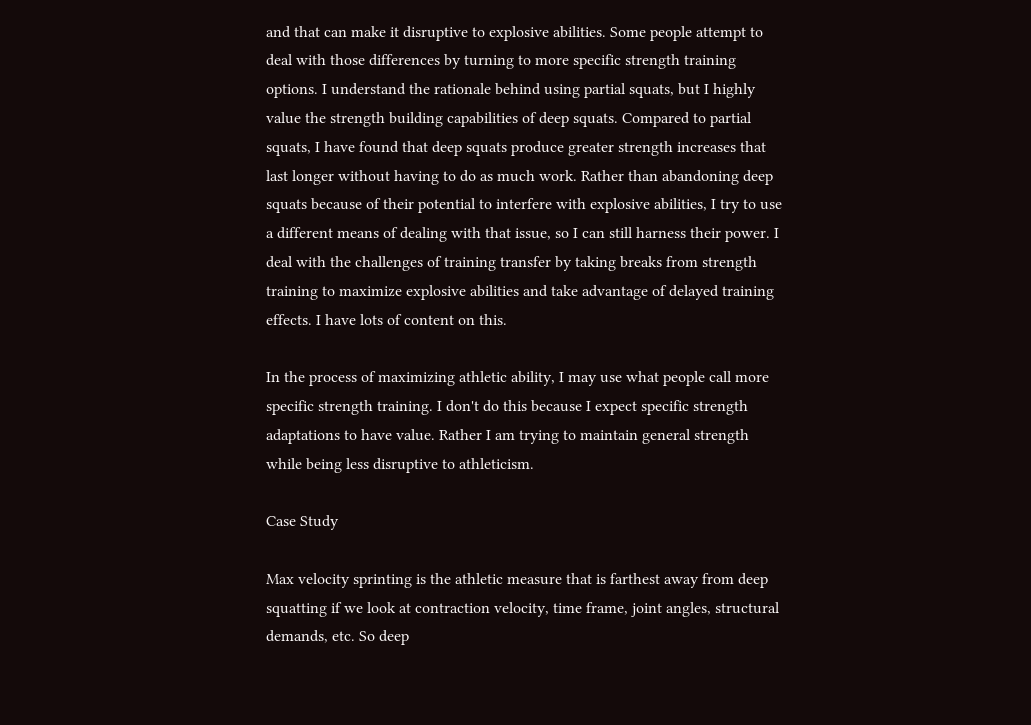and that can make it disruptive to explosive abilities. Some people attempt to deal with those differences by turning to more specific strength training options. I understand the rationale behind using partial squats, but I highly value the strength building capabilities of deep squats. Compared to partial squats, I have found that deep squats produce greater strength increases that last longer without having to do as much work. Rather than abandoning deep squats because of their potential to interfere with explosive abilities, I try to use a different means of dealing with that issue, so I can still harness their power. I deal with the challenges of training transfer by taking breaks from strength training to maximize explosive abilities and take advantage of delayed training effects. I have lots of content on this.

In the process of maximizing athletic ability, I may use what people call more specific strength training. I don't do this because I expect specific strength adaptations to have value. Rather I am trying to maintain general strength while being less disruptive to athleticism.

Case Study

Max velocity sprinting is the athletic measure that is farthest away from deep squatting if we look at contraction velocity, time frame, joint angles, structural demands, etc. So deep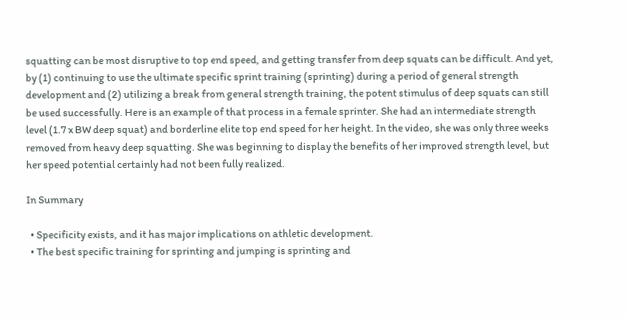squatting can be most disruptive to top end speed, and getting transfer from deep squats can be difficult. And yet, by (1) continuing to use the ultimate specific sprint training (sprinting) during a period of general strength development and (2) utilizing a break from general strength training, the potent stimulus of deep squats can still be used successfully. Here is an example of that process in a female sprinter. She had an intermediate strength level (1.7 x BW deep squat) and borderline elite top end speed for her height. In the video, she was only three weeks removed from heavy deep squatting. She was beginning to display the benefits of her improved strength level, but her speed potential certainly had not been fully realized.

In Summary

  • Specificity exists, and it has major implications on athletic development.
  • The best specific training for sprinting and jumping is sprinting and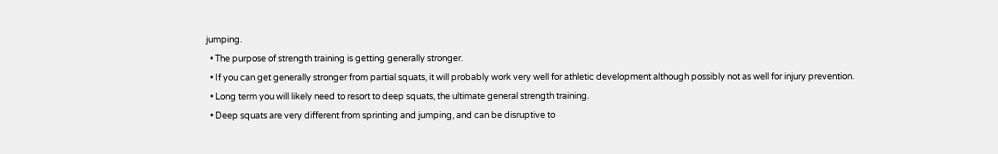jumping.
  • The purpose of strength training is getting generally stronger.
  • If you can get generally stronger from partial squats, it will probably work very well for athletic development although possibly not as well for injury prevention.
  • Long term you will likely need to resort to deep squats, the ultimate general strength training.
  • Deep squats are very different from sprinting and jumping, and can be disruptive to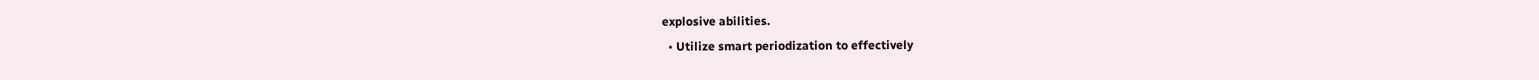explosive abilities.
  • Utilize smart periodization to effectively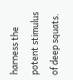harness the potent stimulus of deep squats.